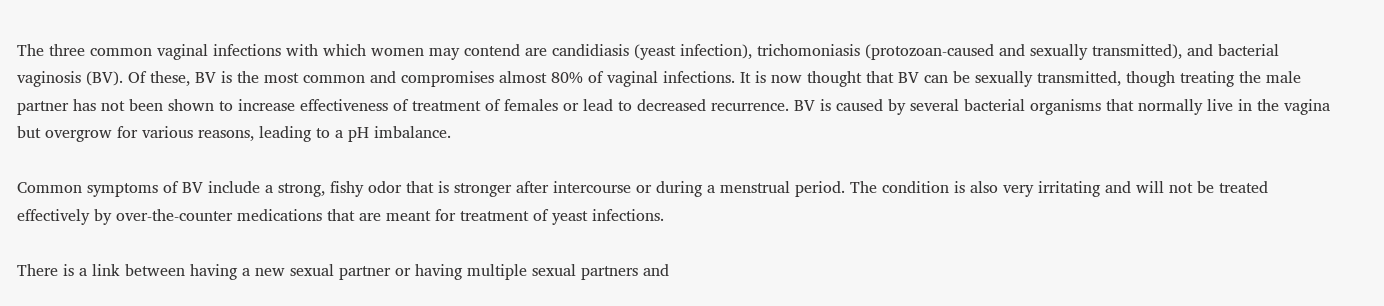The three common vaginal infections with which women may contend are candidiasis (yeast infection), trichomoniasis (protozoan-caused and sexually transmitted), and bacterial vaginosis (BV). Of these, BV is the most common and compromises almost 80% of vaginal infections. It is now thought that BV can be sexually transmitted, though treating the male partner has not been shown to increase effectiveness of treatment of females or lead to decreased recurrence. BV is caused by several bacterial organisms that normally live in the vagina but overgrow for various reasons, leading to a pH imbalance.

Common symptoms of BV include a strong, fishy odor that is stronger after intercourse or during a menstrual period. The condition is also very irritating and will not be treated effectively by over-the-counter medications that are meant for treatment of yeast infections.

There is a link between having a new sexual partner or having multiple sexual partners and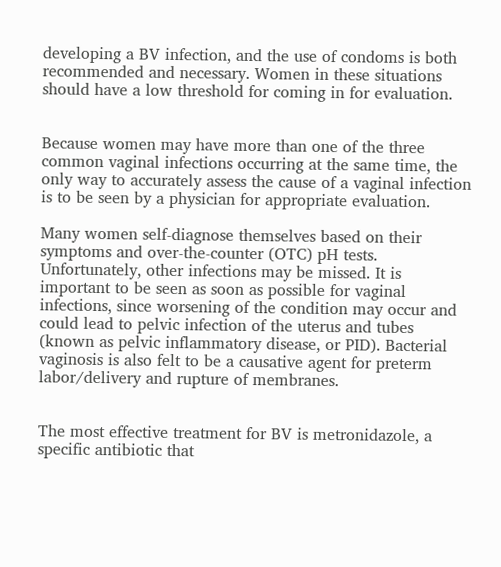developing a BV infection, and the use of condoms is both recommended and necessary. Women in these situations should have a low threshold for coming in for evaluation.


Because women may have more than one of the three common vaginal infections occurring at the same time, the only way to accurately assess the cause of a vaginal infection is to be seen by a physician for appropriate evaluation.

Many women self-diagnose themselves based on their symptoms and over-the-counter (OTC) pH tests. Unfortunately, other infections may be missed. It is important to be seen as soon as possible for vaginal infections, since worsening of the condition may occur and could lead to pelvic infection of the uterus and tubes (known as pelvic inflammatory disease, or PID). Bacterial vaginosis is also felt to be a causative agent for preterm labor/delivery and rupture of membranes.


The most effective treatment for BV is metronidazole, a specific antibiotic that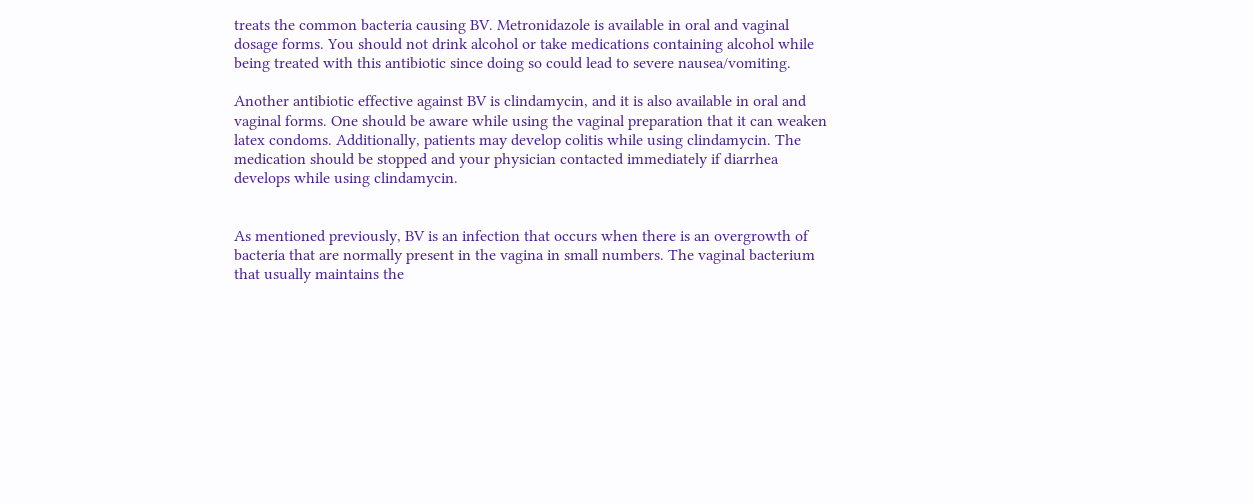treats the common bacteria causing BV. Metronidazole is available in oral and vaginal dosage forms. You should not drink alcohol or take medications containing alcohol while being treated with this antibiotic since doing so could lead to severe nausea/vomiting.

Another antibiotic effective against BV is clindamycin, and it is also available in oral and vaginal forms. One should be aware while using the vaginal preparation that it can weaken latex condoms. Additionally, patients may develop colitis while using clindamycin. The medication should be stopped and your physician contacted immediately if diarrhea develops while using clindamycin.


As mentioned previously, BV is an infection that occurs when there is an overgrowth of bacteria that are normally present in the vagina in small numbers. The vaginal bacterium that usually maintains the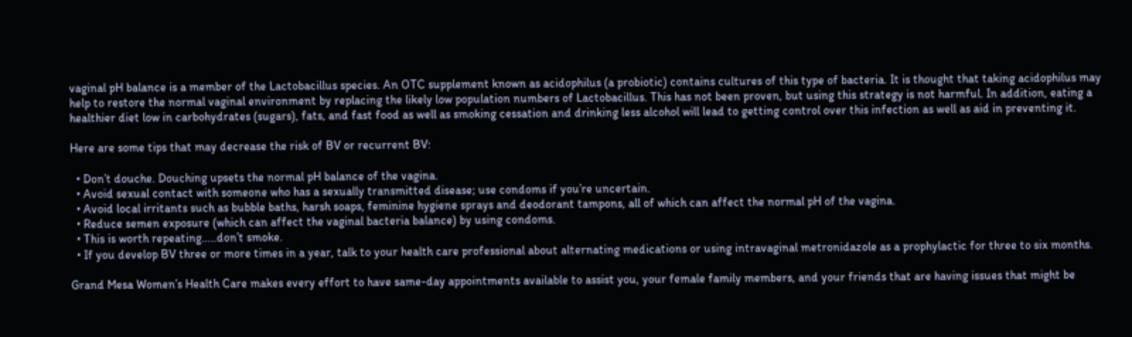vaginal pH balance is a member of the Lactobacillus species. An OTC supplement known as acidophilus (a probiotic) contains cultures of this type of bacteria. It is thought that taking acidophilus may help to restore the normal vaginal environment by replacing the likely low population numbers of Lactobacillus. This has not been proven, but using this strategy is not harmful. In addition, eating a healthier diet low in carbohydrates (sugars), fats, and fast food as well as smoking cessation and drinking less alcohol will lead to getting control over this infection as well as aid in preventing it.

Here are some tips that may decrease the risk of BV or recurrent BV:

  • Don’t douche. Douching upsets the normal pH balance of the vagina.
  • Avoid sexual contact with someone who has a sexually transmitted disease; use condoms if you’re uncertain.
  • Avoid local irritants such as bubble baths, harsh soaps, feminine hygiene sprays and deodorant tampons, all of which can affect the normal pH of the vagina.
  • Reduce semen exposure (which can affect the vaginal bacteria balance) by using condoms.
  • This is worth repeating…..don’t smoke.
  • If you develop BV three or more times in a year, talk to your health care professional about alternating medications or using intravaginal metronidazole as a prophylactic for three to six months.

Grand Mesa Women’s Health Care makes every effort to have same-day appointments available to assist you, your female family members, and your friends that are having issues that might be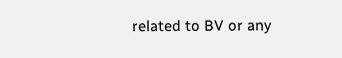related to BV or any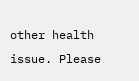other health issue. Please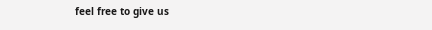feel free to give us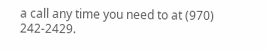a call any time you need to at (970) 242-2429.